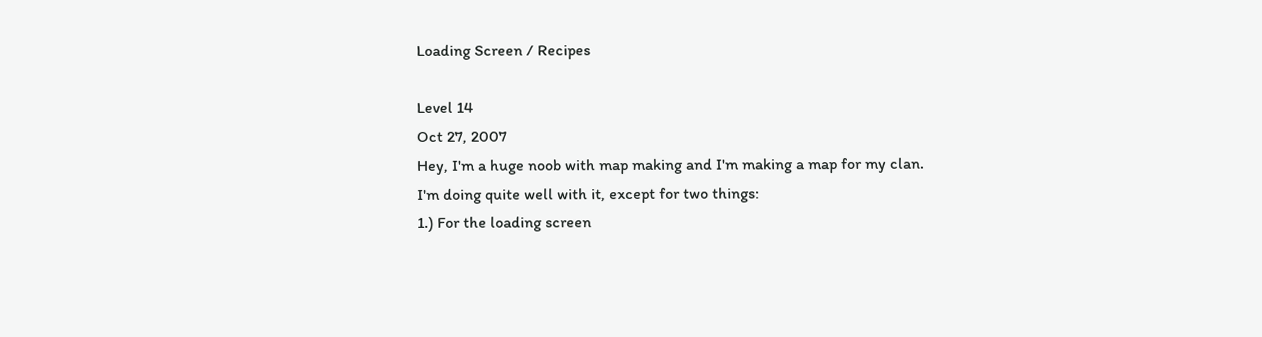Loading Screen / Recipes

Level 14
Oct 27, 2007
Hey, I'm a huge noob with map making and I'm making a map for my clan.
I'm doing quite well with it, except for two things:
1.) For the loading screen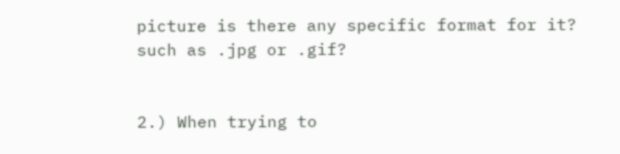picture is there any specific format for it? such as .jpg or .gif?


2.) When trying to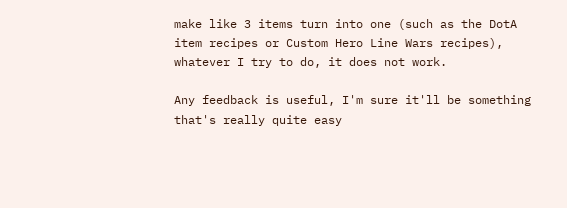make like 3 items turn into one (such as the DotA item recipes or Custom Hero Line Wars recipes), whatever I try to do, it does not work.

Any feedback is useful, I'm sure it'll be something that's really quite easy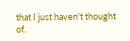that I just haven't thought of.